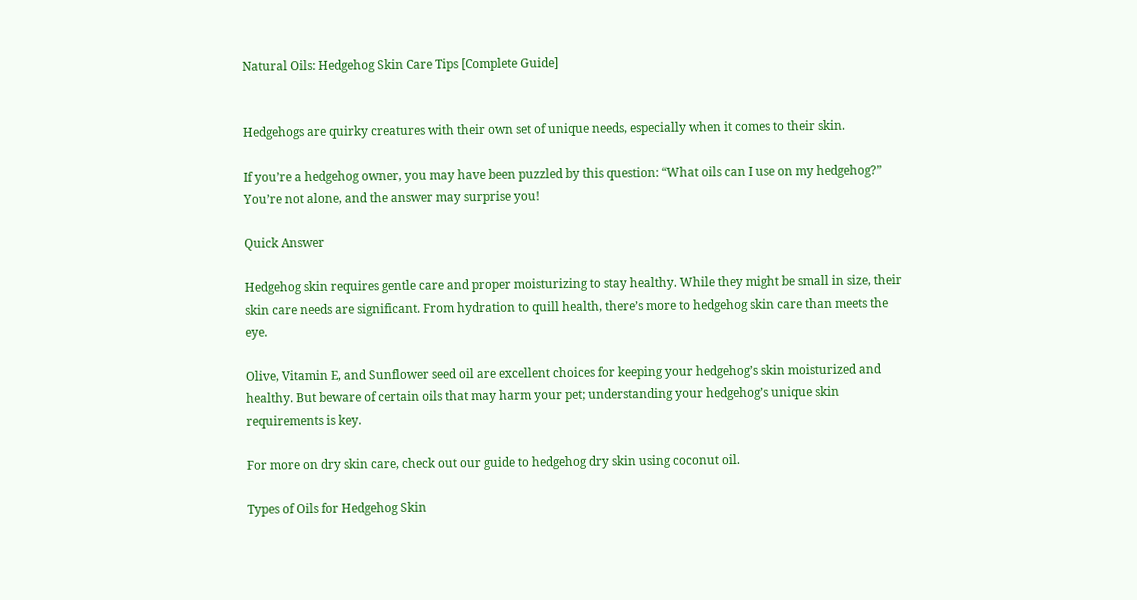Natural Oils: Hedgehog Skin Care Tips [Complete Guide]


Hedgehogs are quirky creatures with their own set of unique needs, especially when it comes to their skin.

If you’re a hedgehog owner, you may have been puzzled by this question: “What oils can I use on my hedgehog?” You’re not alone, and the answer may surprise you!

Quick Answer

Hedgehog skin requires gentle care and proper moisturizing to stay healthy. While they might be small in size, their skin care needs are significant. From hydration to quill health, there’s more to hedgehog skin care than meets the eye.

Olive, Vitamin E, and Sunflower seed oil are excellent choices for keeping your hedgehog’s skin moisturized and healthy. But beware of certain oils that may harm your pet; understanding your hedgehog’s unique skin requirements is key.

For more on dry skin care, check out our guide to hedgehog dry skin using coconut oil.

Types of Oils for Hedgehog Skin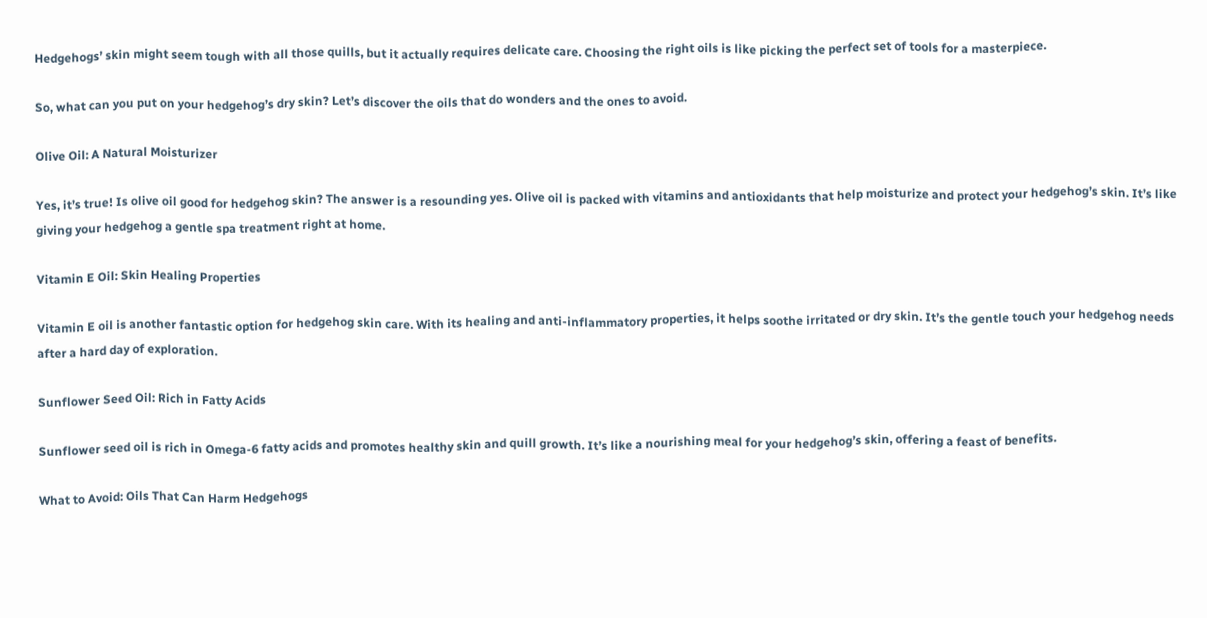Hedgehogs’ skin might seem tough with all those quills, but it actually requires delicate care. Choosing the right oils is like picking the perfect set of tools for a masterpiece.

So, what can you put on your hedgehog’s dry skin? Let’s discover the oils that do wonders and the ones to avoid.

Olive Oil: A Natural Moisturizer

Yes, it’s true! Is olive oil good for hedgehog skin? The answer is a resounding yes. Olive oil is packed with vitamins and antioxidants that help moisturize and protect your hedgehog’s skin. It’s like giving your hedgehog a gentle spa treatment right at home.

Vitamin E Oil: Skin Healing Properties

Vitamin E oil is another fantastic option for hedgehog skin care. With its healing and anti-inflammatory properties, it helps soothe irritated or dry skin. It’s the gentle touch your hedgehog needs after a hard day of exploration.

Sunflower Seed Oil: Rich in Fatty Acids

Sunflower seed oil is rich in Omega-6 fatty acids and promotes healthy skin and quill growth. It’s like a nourishing meal for your hedgehog’s skin, offering a feast of benefits.

What to Avoid: Oils That Can Harm Hedgehogs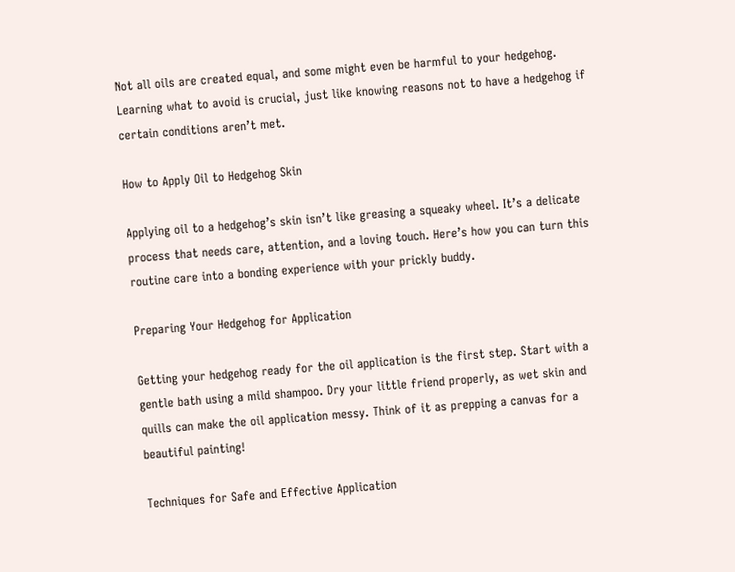Not all oils are created equal, and some might even be harmful to your hedgehog. Learning what to avoid is crucial, just like knowing reasons not to have a hedgehog if certain conditions aren’t met.

How to Apply Oil to Hedgehog Skin

Applying oil to a hedgehog’s skin isn’t like greasing a squeaky wheel. It’s a delicate process that needs care, attention, and a loving touch. Here’s how you can turn this routine care into a bonding experience with your prickly buddy.

Preparing Your Hedgehog for Application

Getting your hedgehog ready for the oil application is the first step. Start with a gentle bath using a mild shampoo. Dry your little friend properly, as wet skin and quills can make the oil application messy. Think of it as prepping a canvas for a beautiful painting!

Techniques for Safe and Effective Application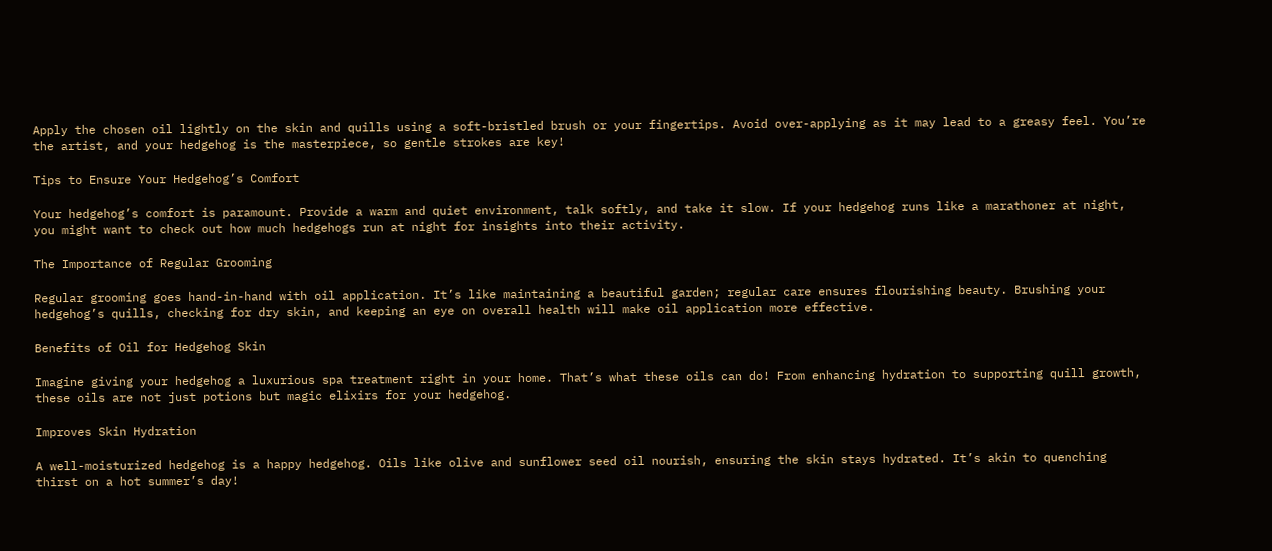Apply the chosen oil lightly on the skin and quills using a soft-bristled brush or your fingertips. Avoid over-applying as it may lead to a greasy feel. You’re the artist, and your hedgehog is the masterpiece, so gentle strokes are key!

Tips to Ensure Your Hedgehog’s Comfort

Your hedgehog’s comfort is paramount. Provide a warm and quiet environment, talk softly, and take it slow. If your hedgehog runs like a marathoner at night, you might want to check out how much hedgehogs run at night for insights into their activity.

The Importance of Regular Grooming

Regular grooming goes hand-in-hand with oil application. It’s like maintaining a beautiful garden; regular care ensures flourishing beauty. Brushing your hedgehog’s quills, checking for dry skin, and keeping an eye on overall health will make oil application more effective.

Benefits of Oil for Hedgehog Skin

Imagine giving your hedgehog a luxurious spa treatment right in your home. That’s what these oils can do! From enhancing hydration to supporting quill growth, these oils are not just potions but magic elixirs for your hedgehog.

Improves Skin Hydration

A well-moisturized hedgehog is a happy hedgehog. Oils like olive and sunflower seed oil nourish, ensuring the skin stays hydrated. It’s akin to quenching thirst on a hot summer’s day!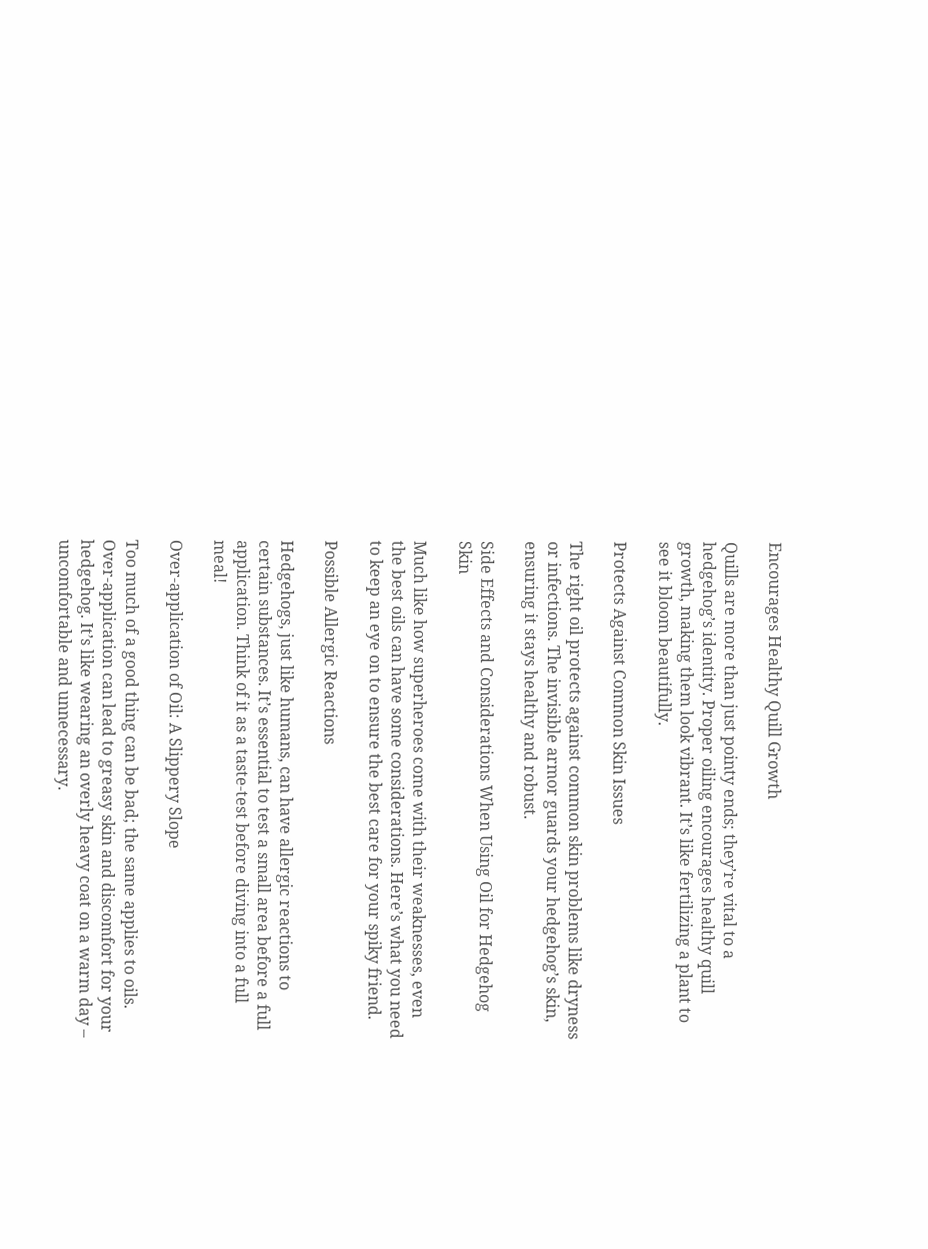Encourages Healthy Quill Growth

Quills are more than just pointy ends; they’re vital to a hedgehog’s identity. Proper oiling encourages healthy quill growth, making them look vibrant. It’s like fertilizing a plant to see it bloom beautifully.

Protects Against Common Skin Issues

The right oil protects against common skin problems like dryness or infections. The invisible armor guards your hedgehog’s skin, ensuring it stays healthy and robust.

Side Effects and Considerations When Using Oil for Hedgehog Skin

Much like how superheroes come with their weaknesses, even the best oils can have some considerations. Here’s what you need to keep an eye on to ensure the best care for your spiky friend.

Possible Allergic Reactions

Hedgehogs, just like humans, can have allergic reactions to certain substances. It’s essential to test a small area before a full application. Think of it as a taste-test before diving into a full meal!

Over-application of Oil: A Slippery Slope

Too much of a good thing can be bad; the same applies to oils. Over-application can lead to greasy skin and discomfort for your hedgehog. It’s like wearing an overly heavy coat on a warm day – uncomfortable and unnecessary.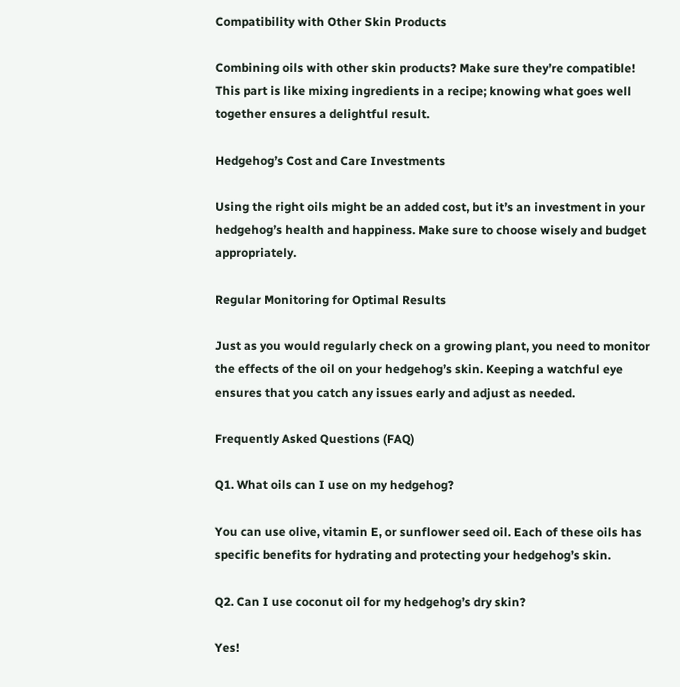Compatibility with Other Skin Products

Combining oils with other skin products? Make sure they’re compatible! This part is like mixing ingredients in a recipe; knowing what goes well together ensures a delightful result.

Hedgehog’s Cost and Care Investments

Using the right oils might be an added cost, but it’s an investment in your hedgehog’s health and happiness. Make sure to choose wisely and budget appropriately.

Regular Monitoring for Optimal Results

Just as you would regularly check on a growing plant, you need to monitor the effects of the oil on your hedgehog’s skin. Keeping a watchful eye ensures that you catch any issues early and adjust as needed.

Frequently Asked Questions (FAQ)

Q1. What oils can I use on my hedgehog?

You can use olive, vitamin E, or sunflower seed oil. Each of these oils has specific benefits for hydrating and protecting your hedgehog’s skin.

Q2. Can I use coconut oil for my hedgehog’s dry skin?

Yes!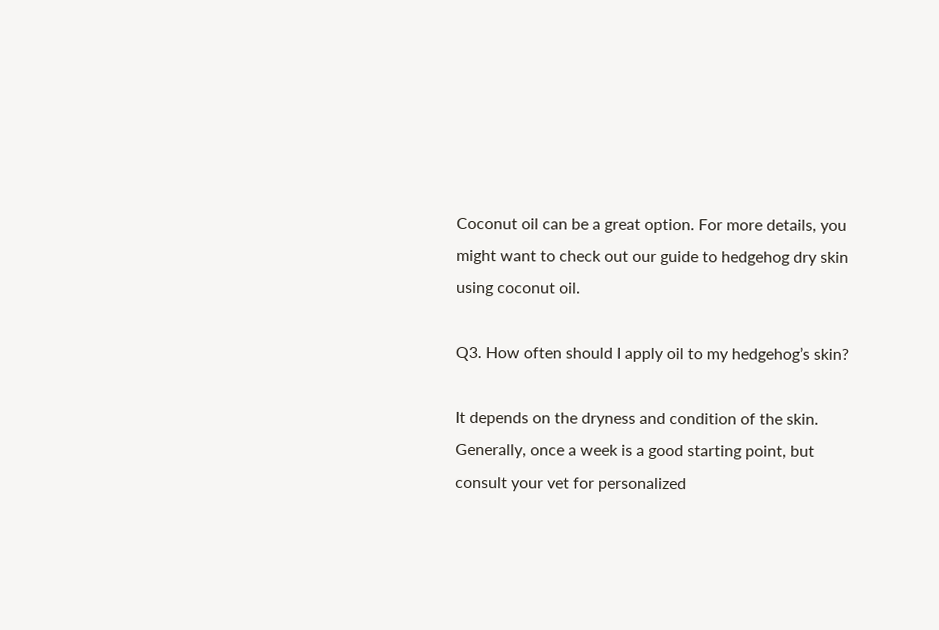Coconut oil can be a great option. For more details, you might want to check out our guide to hedgehog dry skin using coconut oil.

Q3. How often should I apply oil to my hedgehog’s skin?

It depends on the dryness and condition of the skin. Generally, once a week is a good starting point, but consult your vet for personalized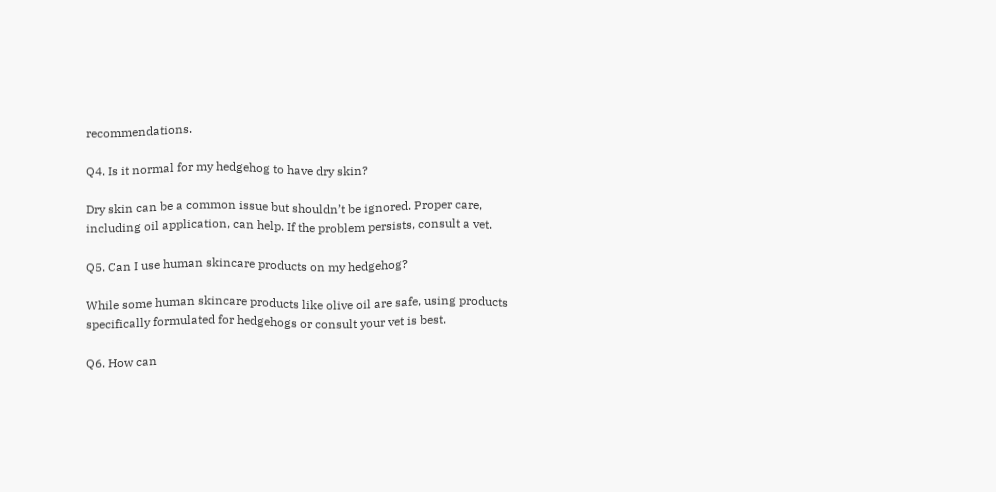recommendations.

Q4. Is it normal for my hedgehog to have dry skin?

Dry skin can be a common issue but shouldn’t be ignored. Proper care, including oil application, can help. If the problem persists, consult a vet.

Q5. Can I use human skincare products on my hedgehog?

While some human skincare products like olive oil are safe, using products specifically formulated for hedgehogs or consult your vet is best.

Q6. How can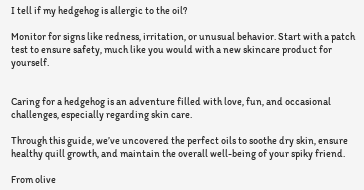I tell if my hedgehog is allergic to the oil?

Monitor for signs like redness, irritation, or unusual behavior. Start with a patch test to ensure safety, much like you would with a new skincare product for yourself.


Caring for a hedgehog is an adventure filled with love, fun, and occasional challenges, especially regarding skin care.

Through this guide, we’ve uncovered the perfect oils to soothe dry skin, ensure healthy quill growth, and maintain the overall well-being of your spiky friend.

From olive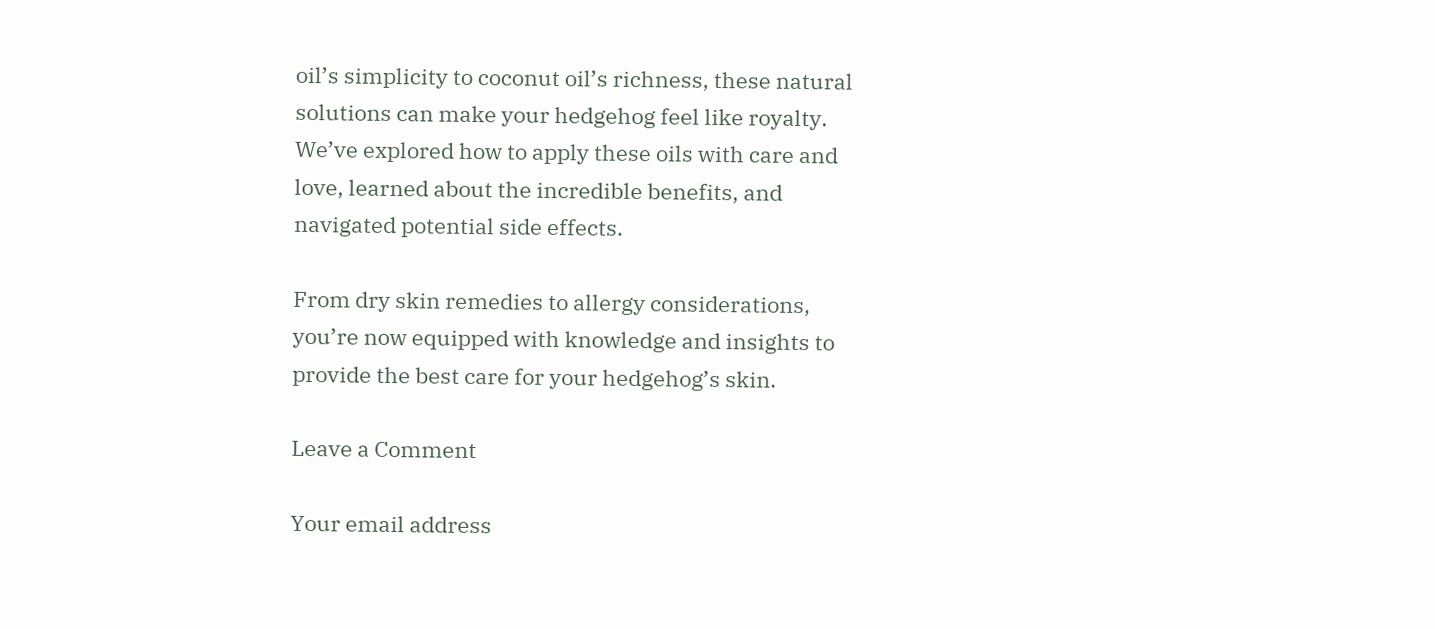oil’s simplicity to coconut oil’s richness, these natural solutions can make your hedgehog feel like royalty. We’ve explored how to apply these oils with care and love, learned about the incredible benefits, and navigated potential side effects.

From dry skin remedies to allergy considerations, you’re now equipped with knowledge and insights to provide the best care for your hedgehog’s skin.

Leave a Comment

Your email address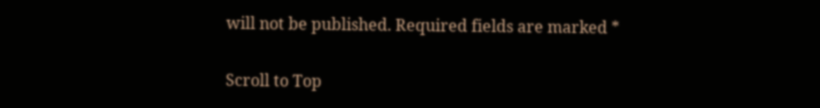will not be published. Required fields are marked *

Scroll to Top